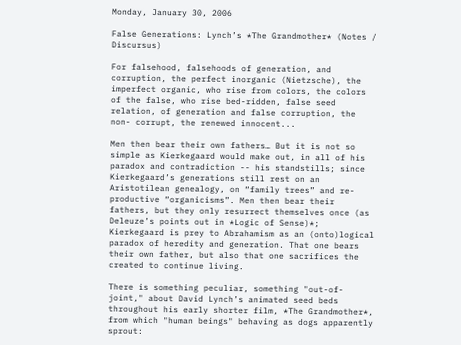Monday, January 30, 2006

False Generations: Lynch’s *The Grandmother* (Notes / Discursus)

For falsehood, falsehoods of generation, and corruption, the perfect inorganic (Nietzsche), the imperfect organic, who rise from colors, the colors of the false, who rise bed-ridden, false seed relation, of generation and false corruption, the non- corrupt, the renewed innocent...

Men then bear their own fathers… But it is not so simple as Kierkegaard would make out, in all of his paradox and contradiction -- his standstills; since Kierkegaard’s generations still rest on an Aristotilean genealogy, on “family trees” and re-productive “organicisms”. Men then bear their fathers, but they only resurrect themselves once (as Deleuze’s points out in *Logic of Sense)*; Kierkegaard is prey to Abrahamism as an (onto)logical paradox of heredity and generation. That one bears their own father, but also that one sacrifices the created to continue living.

There is something peculiar, something "out-of-joint," about David Lynch’s animated seed beds throughout his early shorter film, *The Grandmother*, from which "human beings" behaving as dogs apparently sprout: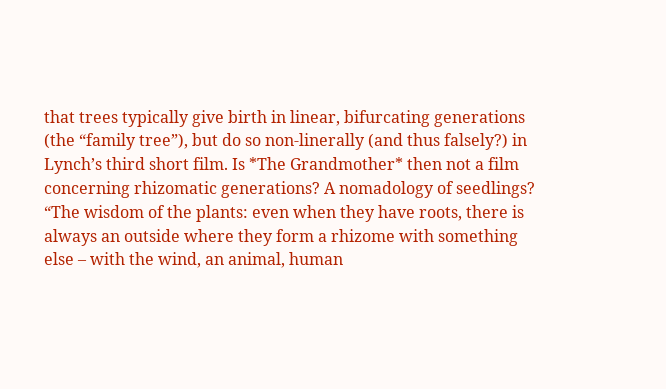that trees typically give birth in linear, bifurcating generations (the “family tree”), but do so non-linerally (and thus falsely?) in Lynch’s third short film. Is *The Grandmother* then not a film concerning rhizomatic generations? A nomadology of seedlings? “The wisdom of the plants: even when they have roots, there is always an outside where they form a rhizome with something else – with the wind, an animal, human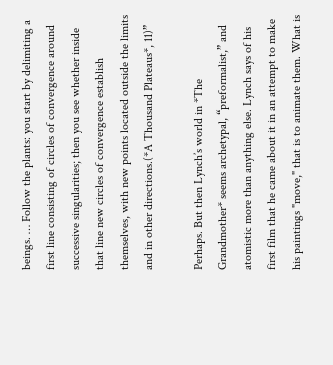beings. … Follow the plants: you start by delimiting a first line consisting of circles of convergence around successive singularities; then you see whether inside that line new circles of convergence establish themselves, with new points located outside the limits and in other directions.(*A Thousand Plateaus*, 11)”

Perhaps. But then Lynch’s world in *The Grandmother* seems archetypal, “preformalist,” and atomistic more than anything else. Lynch says of his first film that he came about it in an attempt to make his paintings "move," that is to animate them. What is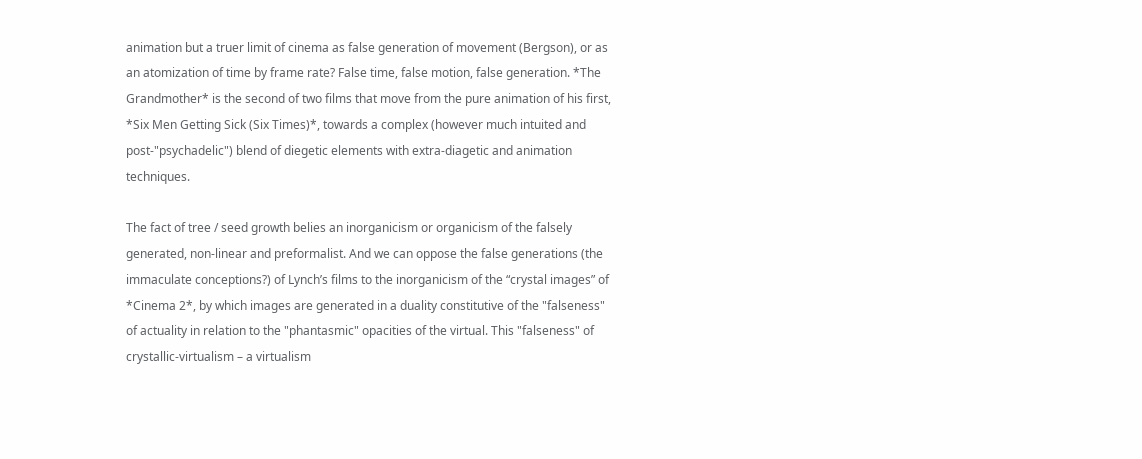animation but a truer limit of cinema as false generation of movement (Bergson), or as an atomization of time by frame rate? False time, false motion, false generation. *The Grandmother* is the second of two films that move from the pure animation of his first, *Six Men Getting Sick (Six Times)*, towards a complex (however much intuited and post-"psychadelic") blend of diegetic elements with extra-diagetic and animation techniques.

The fact of tree / seed growth belies an inorganicism or organicism of the falsely generated, non-linear and preformalist. And we can oppose the false generations (the immaculate conceptions?) of Lynch’s films to the inorganicism of the “crystal images” of *Cinema 2*, by which images are generated in a duality constitutive of the "falseness" of actuality in relation to the "phantasmic" opacities of the virtual. This "falseness" of crystallic-virtualism – a virtualism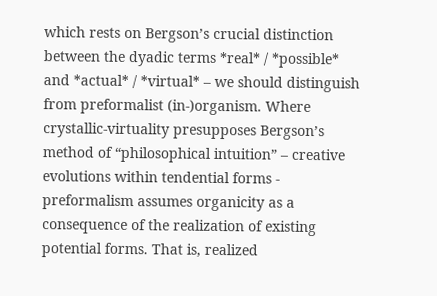which rests on Bergson’s crucial distinction between the dyadic terms *real* / *possible* and *actual* / *virtual* – we should distinguish from preformalist (in-)organism. Where crystallic-virtuality presupposes Bergson’s method of “philosophical intuition” – creative evolutions within tendential forms - preformalism assumes organicity as a consequence of the realization of existing potential forms. That is, realized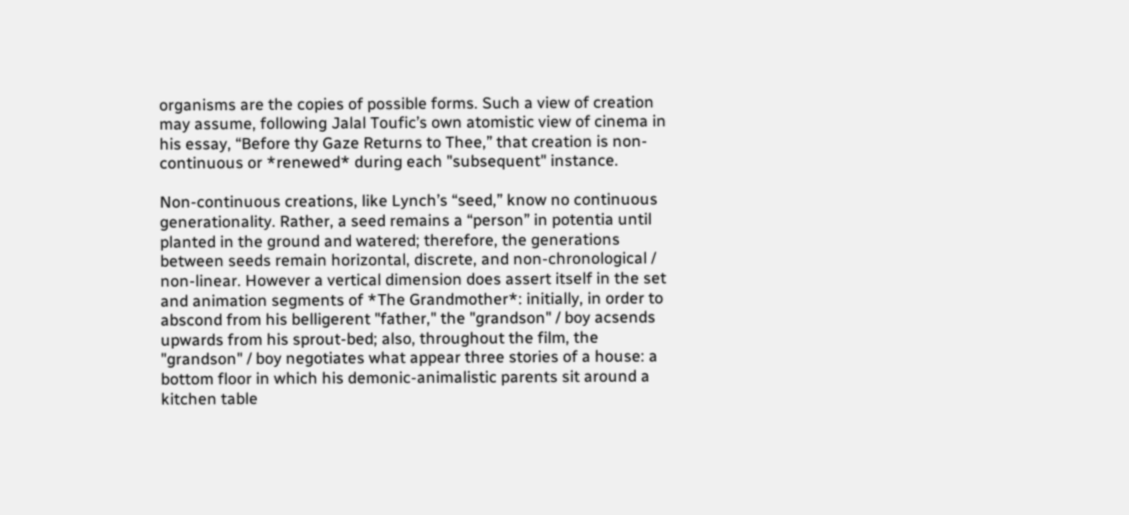organisms are the copies of possible forms. Such a view of creation may assume, following Jalal Toufic’s own atomistic view of cinema in his essay, “Before thy Gaze Returns to Thee,” that creation is non-continuous or *renewed* during each "subsequent" instance.

Non-continuous creations, like Lynch’s “seed,” know no continuous generationality. Rather, a seed remains a “person” in potentia until planted in the ground and watered; therefore, the generations between seeds remain horizontal, discrete, and non-chronological / non-linear. However a vertical dimension does assert itself in the set and animation segments of *The Grandmother*: initially, in order to abscond from his belligerent "father," the "grandson" / boy acsends upwards from his sprout-bed; also, throughout the film, the "grandson" / boy negotiates what appear three stories of a house: a bottom floor in which his demonic-animalistic parents sit around a kitchen table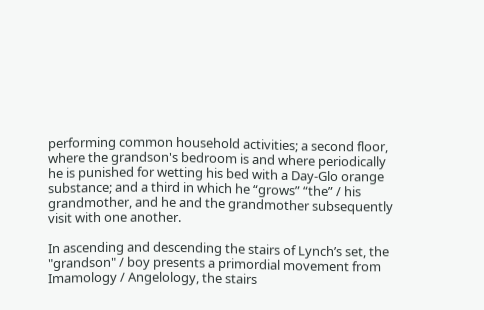performing common household activities; a second floor, where the grandson's bedroom is and where periodically he is punished for wetting his bed with a Day-Glo orange substance; and a third in which he “grows” “the” / his grandmother, and he and the grandmother subsequently visit with one another.

In ascending and descending the stairs of Lynch’s set, the "grandson" / boy presents a primordial movement from Imamology / Angelology, the stairs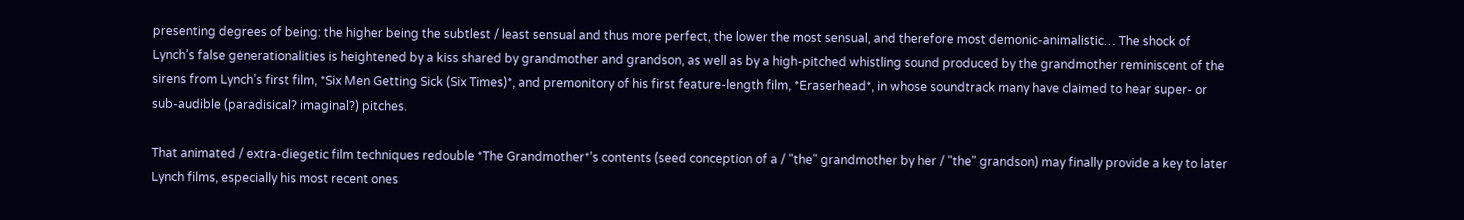presenting degrees of being: the higher being the subtlest / least sensual and thus more perfect, the lower the most sensual, and therefore most demonic-animalistic… The shock of Lynch’s false generationalities is heightened by a kiss shared by grandmother and grandson, as well as by a high-pitched whistling sound produced by the grandmother reminiscent of the sirens from Lynch’s first film, *Six Men Getting Sick (Six Times)*, and premonitory of his first feature-length film, *Eraserhead*, in whose soundtrack many have claimed to hear super- or sub-audible (paradisical? imaginal?) pitches.

That animated / extra-diegetic film techniques redouble *The Grandmother*’s contents (seed conception of a / "the" grandmother by her / "the" grandson) may finally provide a key to later Lynch films, especially his most recent ones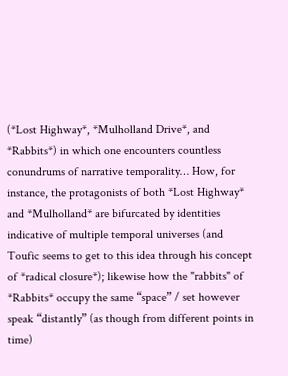(*Lost Highway*, *Mulholland Drive*, and *Rabbits*) in which one encounters countless conundrums of narrative temporality… How, for instance, the protagonists of both *Lost Highway* and *Mulholland* are bifurcated by identities indicative of multiple temporal universes (and Toufic seems to get to this idea through his concept of *radical closure*); likewise how the "rabbits" of *Rabbits* occupy the same “space” / set however speak “distantly” (as though from different points in time)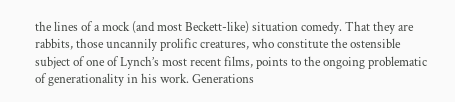the lines of a mock (and most Beckett-like) situation comedy. That they are rabbits, those uncannily prolific creatures, who constitute the ostensible subject of one of Lynch’s most recent films, points to the ongoing problematic of generationality in his work. Generations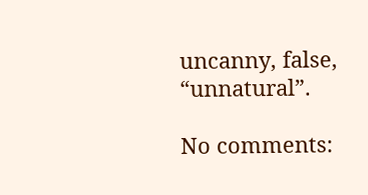uncanny, false, “unnatural”.

No comments: